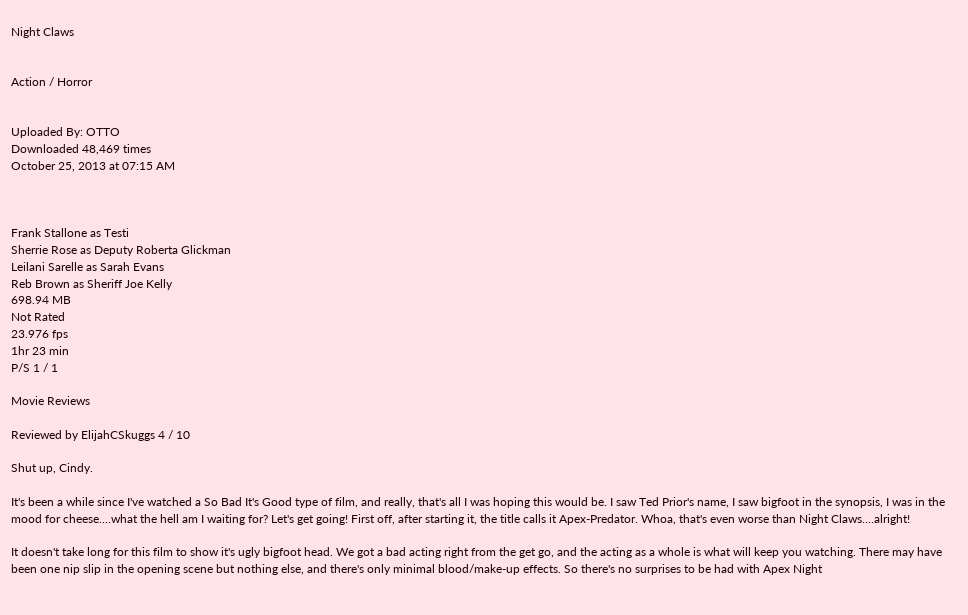Night Claws


Action / Horror


Uploaded By: OTTO
Downloaded 48,469 times
October 25, 2013 at 07:15 AM



Frank Stallone as Testi
Sherrie Rose as Deputy Roberta Glickman
Leilani Sarelle as Sarah Evans
Reb Brown as Sheriff Joe Kelly
698.94 MB
Not Rated
23.976 fps
1hr 23 min
P/S 1 / 1

Movie Reviews

Reviewed by ElijahCSkuggs 4 / 10

Shut up, Cindy.

It's been a while since I've watched a So Bad It's Good type of film, and really, that's all I was hoping this would be. I saw Ted Prior's name, I saw bigfoot in the synopsis, I was in the mood for cheese....what the hell am I waiting for? Let's get going! First off, after starting it, the title calls it Apex-Predator. Whoa, that's even worse than Night Claws....alright!

It doesn't take long for this film to show it's ugly bigfoot head. We got a bad acting right from the get go, and the acting as a whole is what will keep you watching. There may have been one nip slip in the opening scene but nothing else, and there's only minimal blood/make-up effects. So there's no surprises to be had with Apex Night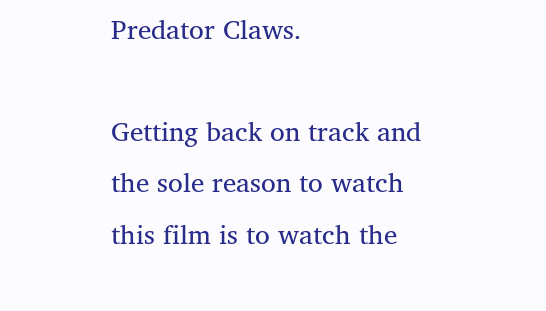Predator Claws.

Getting back on track and the sole reason to watch this film is to watch the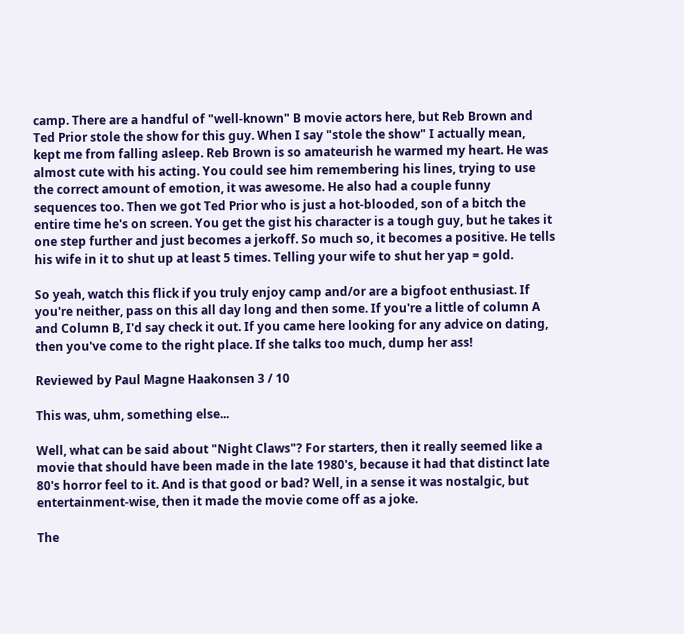camp. There are a handful of "well-known" B movie actors here, but Reb Brown and Ted Prior stole the show for this guy. When I say "stole the show" I actually mean, kept me from falling asleep. Reb Brown is so amateurish he warmed my heart. He was almost cute with his acting. You could see him remembering his lines, trying to use the correct amount of emotion, it was awesome. He also had a couple funny sequences too. Then we got Ted Prior who is just a hot-blooded, son of a bitch the entire time he's on screen. You get the gist his character is a tough guy, but he takes it one step further and just becomes a jerkoff. So much so, it becomes a positive. He tells his wife in it to shut up at least 5 times. Telling your wife to shut her yap = gold.

So yeah, watch this flick if you truly enjoy camp and/or are a bigfoot enthusiast. If you're neither, pass on this all day long and then some. If you're a little of column A and Column B, I'd say check it out. If you came here looking for any advice on dating, then you've come to the right place. If she talks too much, dump her ass!

Reviewed by Paul Magne Haakonsen 3 / 10

This was, uhm, something else...

Well, what can be said about "Night Claws"? For starters, then it really seemed like a movie that should have been made in the late 1980's, because it had that distinct late 80's horror feel to it. And is that good or bad? Well, in a sense it was nostalgic, but entertainment-wise, then it made the movie come off as a joke.

The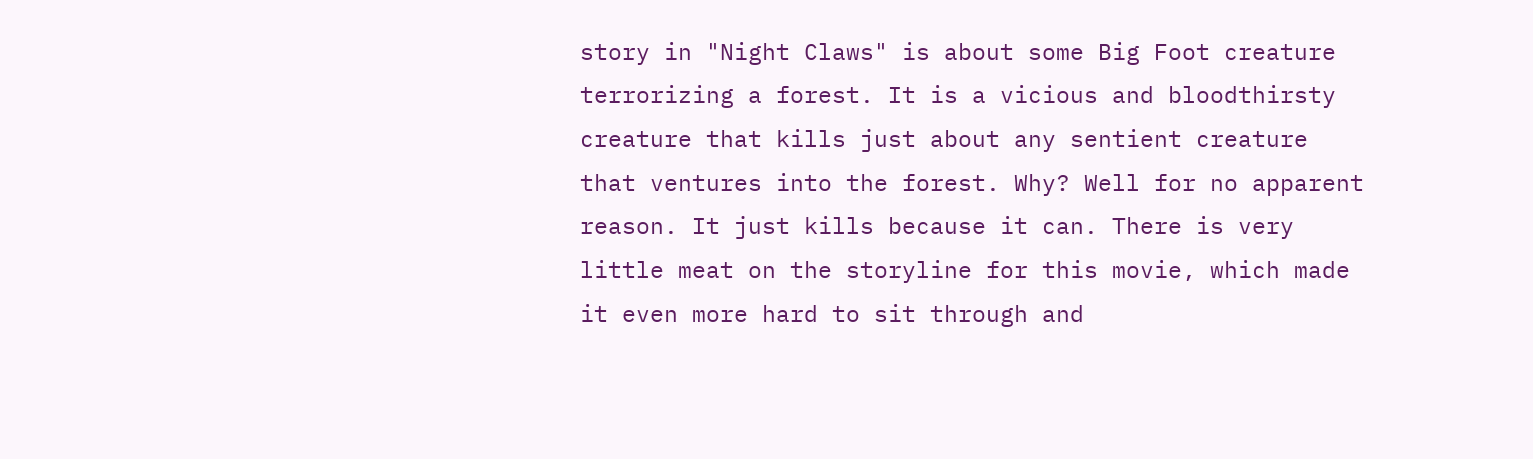story in "Night Claws" is about some Big Foot creature terrorizing a forest. It is a vicious and bloodthirsty creature that kills just about any sentient creature that ventures into the forest. Why? Well for no apparent reason. It just kills because it can. There is very little meat on the storyline for this movie, which made it even more hard to sit through and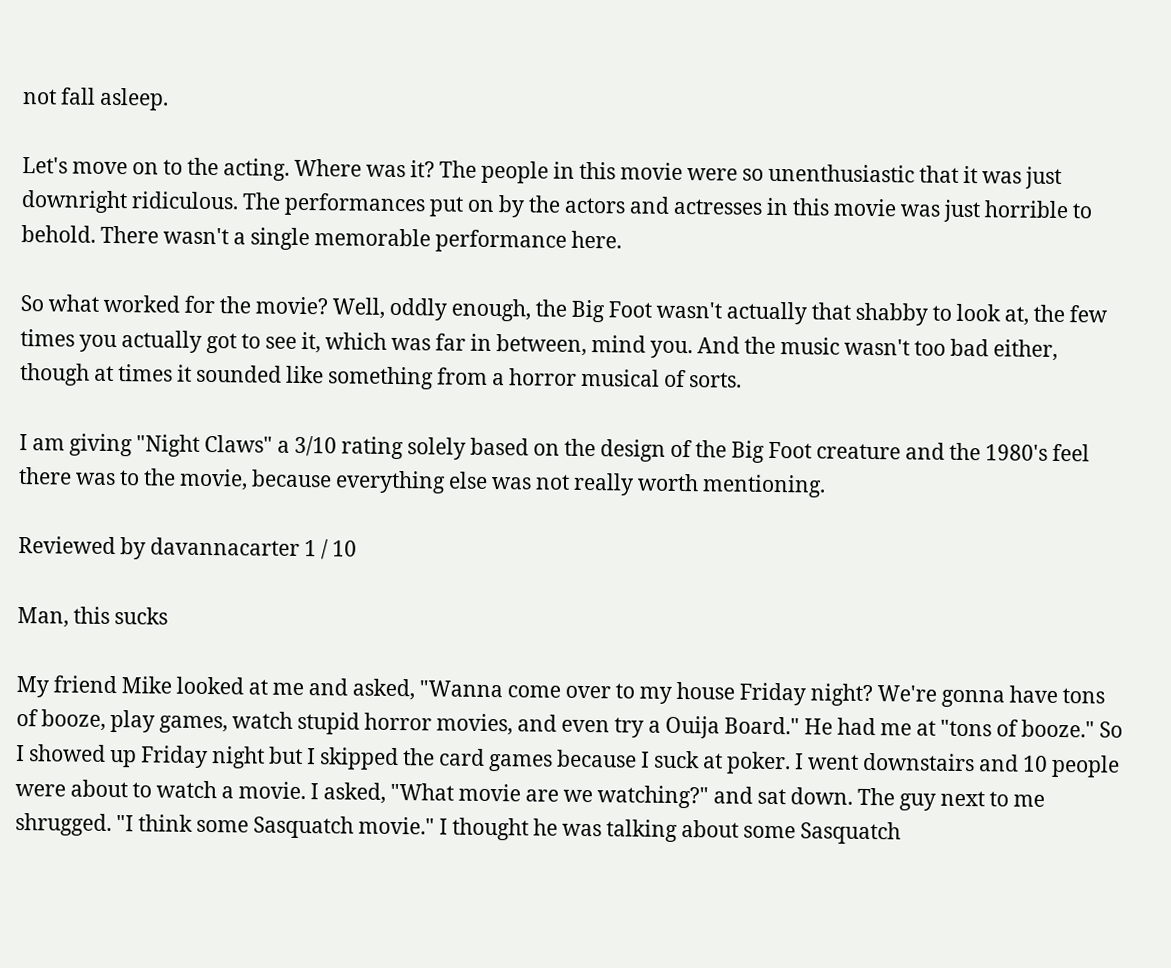not fall asleep.

Let's move on to the acting. Where was it? The people in this movie were so unenthusiastic that it was just downright ridiculous. The performances put on by the actors and actresses in this movie was just horrible to behold. There wasn't a single memorable performance here.

So what worked for the movie? Well, oddly enough, the Big Foot wasn't actually that shabby to look at, the few times you actually got to see it, which was far in between, mind you. And the music wasn't too bad either, though at times it sounded like something from a horror musical of sorts.

I am giving "Night Claws" a 3/10 rating solely based on the design of the Big Foot creature and the 1980's feel there was to the movie, because everything else was not really worth mentioning.

Reviewed by davannacarter 1 / 10

Man, this sucks

My friend Mike looked at me and asked, "Wanna come over to my house Friday night? We're gonna have tons of booze, play games, watch stupid horror movies, and even try a Ouija Board." He had me at "tons of booze." So I showed up Friday night but I skipped the card games because I suck at poker. I went downstairs and 10 people were about to watch a movie. I asked, "What movie are we watching?" and sat down. The guy next to me shrugged. "I think some Sasquatch movie." I thought he was talking about some Sasquatch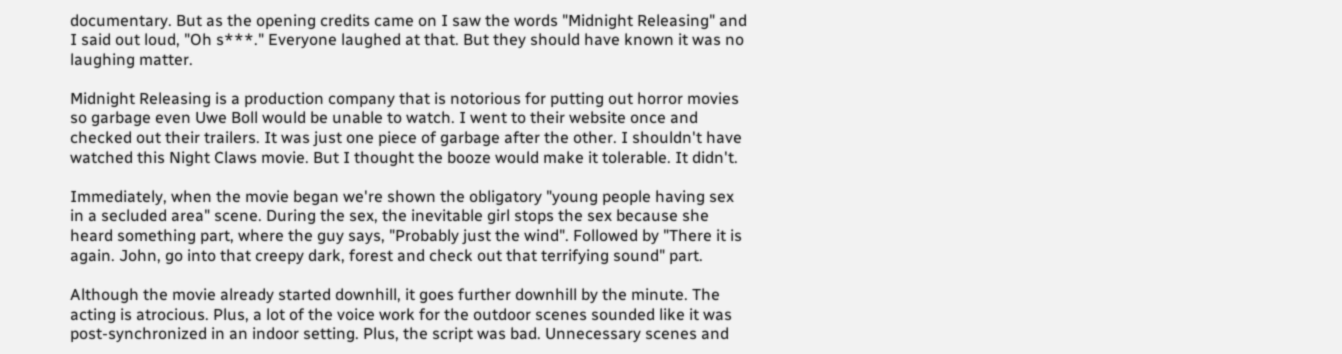documentary. But as the opening credits came on I saw the words "Midnight Releasing" and I said out loud, "Oh s***." Everyone laughed at that. But they should have known it was no laughing matter.

Midnight Releasing is a production company that is notorious for putting out horror movies so garbage even Uwe Boll would be unable to watch. I went to their website once and checked out their trailers. It was just one piece of garbage after the other. I shouldn't have watched this Night Claws movie. But I thought the booze would make it tolerable. It didn't.

Immediately, when the movie began we're shown the obligatory "young people having sex in a secluded area" scene. During the sex, the inevitable girl stops the sex because she heard something part, where the guy says, "Probably just the wind". Followed by "There it is again. John, go into that creepy dark, forest and check out that terrifying sound" part.

Although the movie already started downhill, it goes further downhill by the minute. The acting is atrocious. Plus, a lot of the voice work for the outdoor scenes sounded like it was post-synchronized in an indoor setting. Plus, the script was bad. Unnecessary scenes and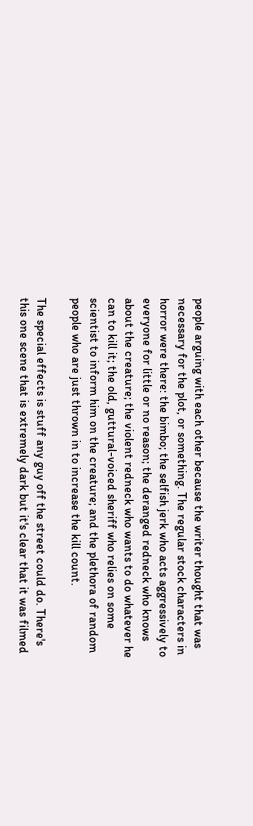people arguing with each other because the writer thought that was necessary for the plot, or something. The regular stock characters in horror were there: the bimbo; the selfish jerk who acts aggressively to everyone for little or no reason; the deranged redneck who knows about the creature; the violent redneck who wants to do whatever he can to kill it; the old, guttural-voiced sheriff who relies on some scientist to inform him on the creature; and the plethora of random people who are just thrown in to increase the kill count.

The special effects is stuff any guy off the street could do. There's this one scene that is extremely dark but it's clear that it was filmed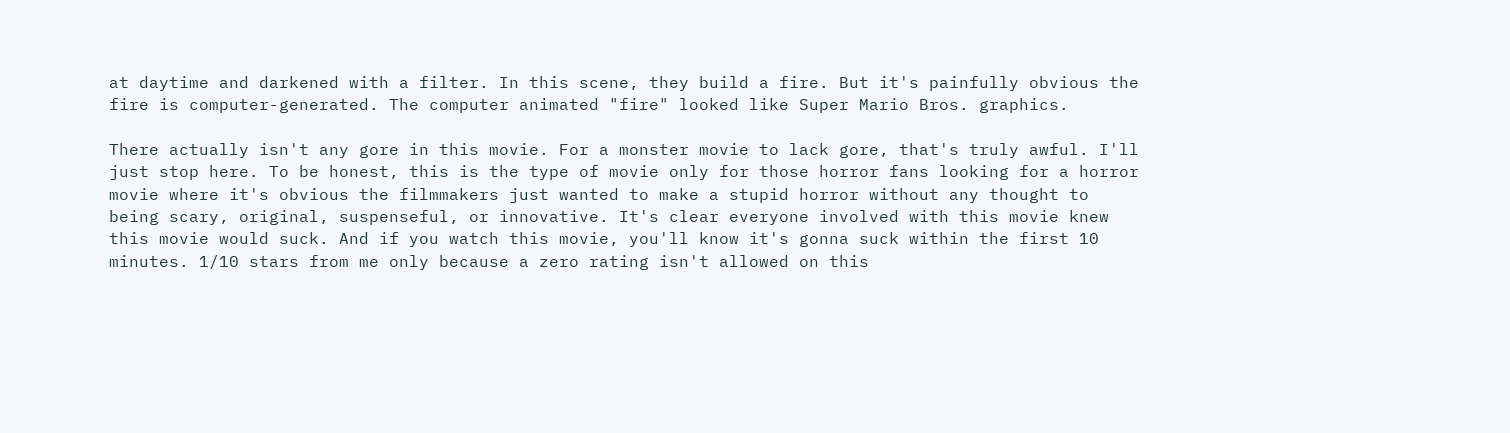at daytime and darkened with a filter. In this scene, they build a fire. But it's painfully obvious the fire is computer-generated. The computer animated "fire" looked like Super Mario Bros. graphics.

There actually isn't any gore in this movie. For a monster movie to lack gore, that's truly awful. I'll just stop here. To be honest, this is the type of movie only for those horror fans looking for a horror movie where it's obvious the filmmakers just wanted to make a stupid horror without any thought to being scary, original, suspenseful, or innovative. It's clear everyone involved with this movie knew this movie would suck. And if you watch this movie, you'll know it's gonna suck within the first 10 minutes. 1/10 stars from me only because a zero rating isn't allowed on this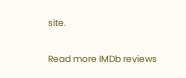site.

Read more IMDb reviews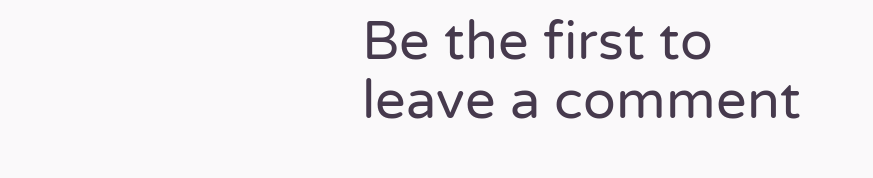Be the first to leave a comment